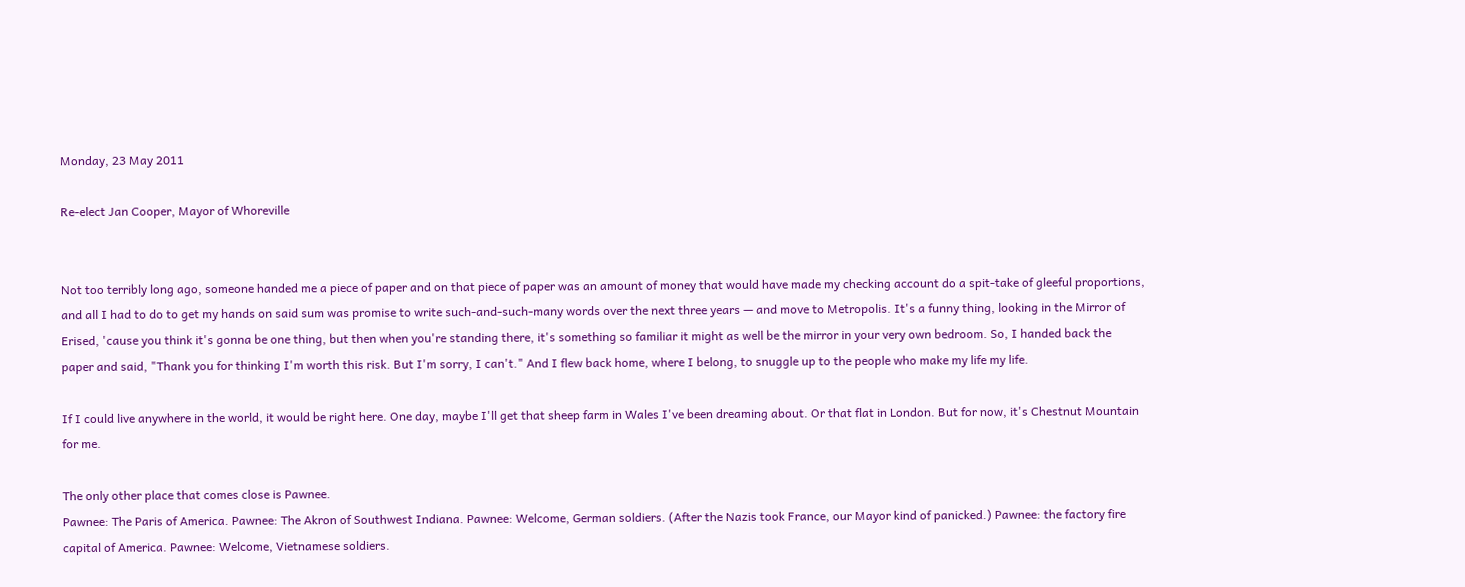Monday, 23 May 2011

Re-elect Jan Cooper, Mayor of Whoreville


Not too terribly long ago, someone handed me a piece of paper and on that piece of paper was an amount of money that would have made my checking account do a spit-take of gleeful proportions, and all I had to do to get my hands on said sum was promise to write such-and-such-many words over the next three years — and move to Metropolis. It's a funny thing, looking in the Mirror of Erised, 'cause you think it's gonna be one thing, but then when you're standing there, it's something so familiar it might as well be the mirror in your very own bedroom. So, I handed back the paper and said, "Thank you for thinking I'm worth this risk. But I'm sorry, I can't." And I flew back home, where I belong, to snuggle up to the people who make my life my life.

If I could live anywhere in the world, it would be right here. One day, maybe I'll get that sheep farm in Wales I've been dreaming about. Or that flat in London. But for now, it's Chestnut Mountain for me.

The only other place that comes close is Pawnee.
Pawnee: The Paris of America. Pawnee: The Akron of Southwest Indiana. Pawnee: Welcome, German soldiers. (After the Nazis took France, our Mayor kind of panicked.) Pawnee: the factory fire capital of America. Pawnee: Welcome, Vietnamese soldiers.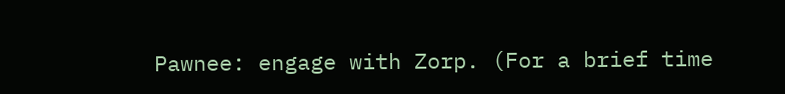Pawnee: engage with Zorp. (For a brief time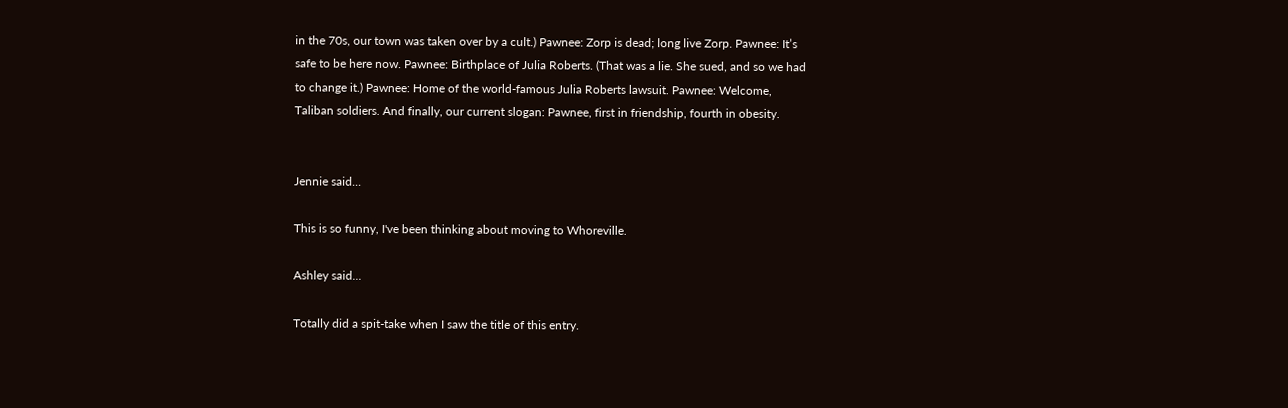in the 70s, our town was taken over by a cult.) Pawnee: Zorp is dead; long live Zorp. Pawnee: It’s safe to be here now. Pawnee: Birthplace of Julia Roberts. (That was a lie. She sued, and so we had to change it.) Pawnee: Home of the world-famous Julia Roberts lawsuit. Pawnee: Welcome, Taliban soldiers. And finally, our current slogan: Pawnee, first in friendship, fourth in obesity.


Jennie said...

This is so funny, I've been thinking about moving to Whoreville.

Ashley said...

Totally did a spit-take when I saw the title of this entry.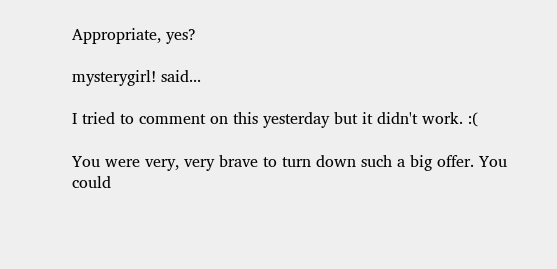Appropriate, yes?

mysterygirl! said...

I tried to comment on this yesterday but it didn't work. :(

You were very, very brave to turn down such a big offer. You could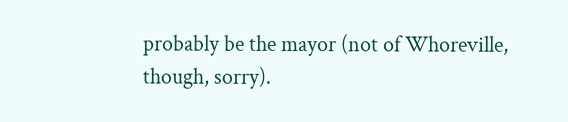probably be the mayor (not of Whoreville, though, sorry).